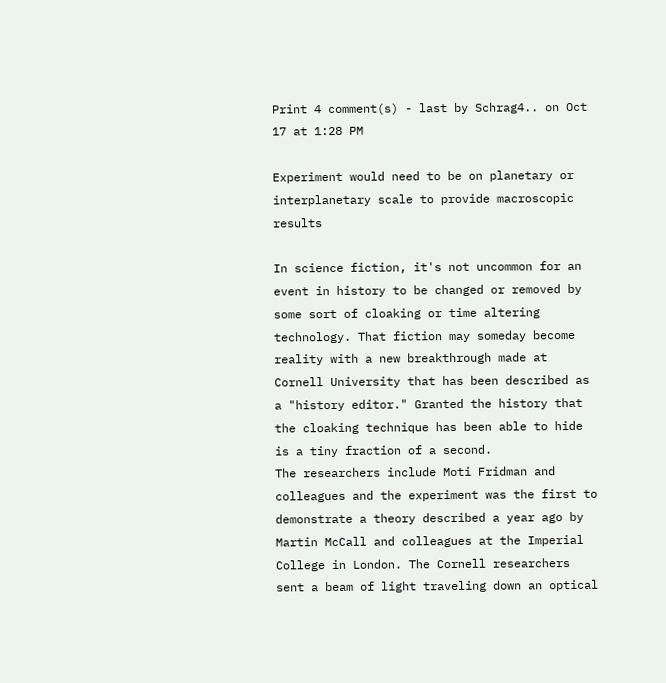Print 4 comment(s) - last by Schrag4.. on Oct 17 at 1:28 PM

Experiment would need to be on planetary or interplanetary scale to provide macroscopic results

In science fiction, it's not uncommon for an event in history to be changed or removed by some sort of cloaking or time altering technology. That fiction may someday become reality with a new breakthrough made at Cornell University that has been described as a "history editor." Granted the history that the cloaking technique has been able to hide is a tiny fraction of a second.
The researchers include Moti Fridman and colleagues and the experiment was the first to demonstrate a theory described a year ago by Martin McCall and colleagues at the Imperial College in London. The Cornell researchers sent a beam of light traveling down an optical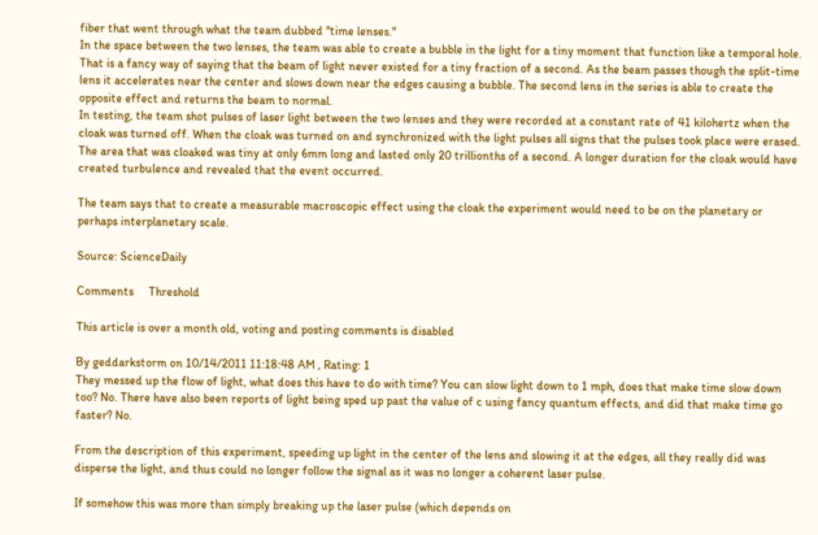fiber that went through what the team dubbed "time lenses."
In the space between the two lenses, the team was able to create a bubble in the light for a tiny moment that function like a temporal hole. That is a fancy way of saying that the beam of light never existed for a tiny fraction of a second. As the beam passes though the split-time lens it accelerates near the center and slows down near the edges causing a bubble. The second lens in the series is able to create the opposite effect and returns the beam to normal.
In testing, the team shot pulses of laser light between the two lenses and they were recorded at a constant rate of 41 kilohertz when the cloak was turned off. When the cloak was turned on and synchronized with the light pulses all signs that the pulses took place were erased. The area that was cloaked was tiny at only 6mm long and lasted only 20 trillionths of a second. A longer duration for the cloak would have created turbulence and revealed that the event occurred.

The team says that to create a measurable macroscopic effect using the cloak the experiment would need to be on the planetary or perhaps interplanetary scale.

Source: ScienceDaily

Comments     Threshold

This article is over a month old, voting and posting comments is disabled

By geddarkstorm on 10/14/2011 11:18:48 AM , Rating: 1
They messed up the flow of light, what does this have to do with time? You can slow light down to 1 mph, does that make time slow down too? No. There have also been reports of light being sped up past the value of c using fancy quantum effects, and did that make time go faster? No.

From the description of this experiment, speeding up light in the center of the lens and slowing it at the edges, all they really did was disperse the light, and thus could no longer follow the signal as it was no longer a coherent laser pulse.

If somehow this was more than simply breaking up the laser pulse (which depends on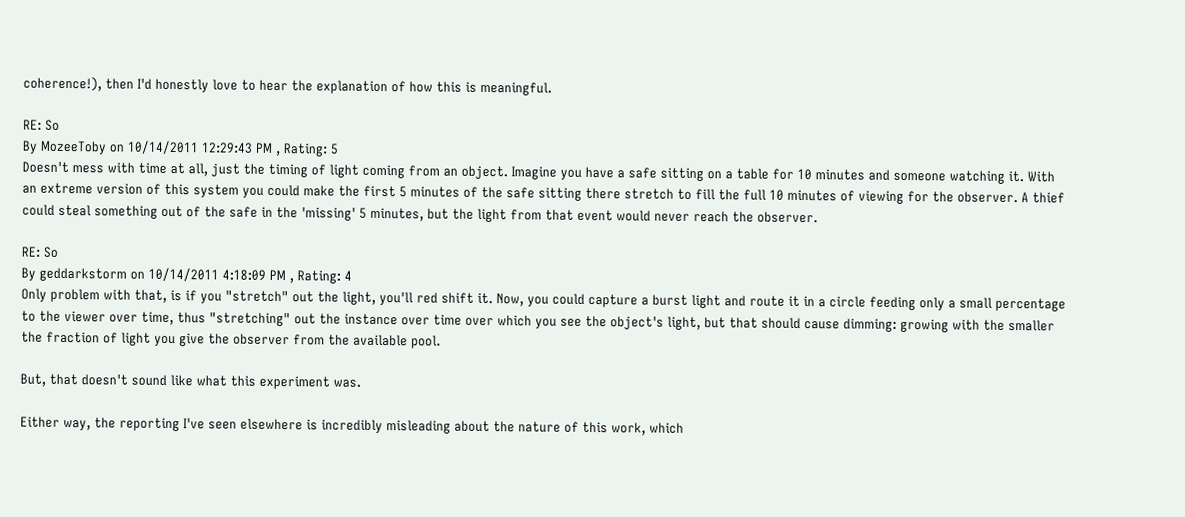coherence!), then I'd honestly love to hear the explanation of how this is meaningful.

RE: So
By MozeeToby on 10/14/2011 12:29:43 PM , Rating: 5
Doesn't mess with time at all, just the timing of light coming from an object. Imagine you have a safe sitting on a table for 10 minutes and someone watching it. With an extreme version of this system you could make the first 5 minutes of the safe sitting there stretch to fill the full 10 minutes of viewing for the observer. A thief could steal something out of the safe in the 'missing' 5 minutes, but the light from that event would never reach the observer.

RE: So
By geddarkstorm on 10/14/2011 4:18:09 PM , Rating: 4
Only problem with that, is if you "stretch" out the light, you'll red shift it. Now, you could capture a burst light and route it in a circle feeding only a small percentage to the viewer over time, thus "stretching" out the instance over time over which you see the object's light, but that should cause dimming: growing with the smaller the fraction of light you give the observer from the available pool.

But, that doesn't sound like what this experiment was.

Either way, the reporting I've seen elsewhere is incredibly misleading about the nature of this work, which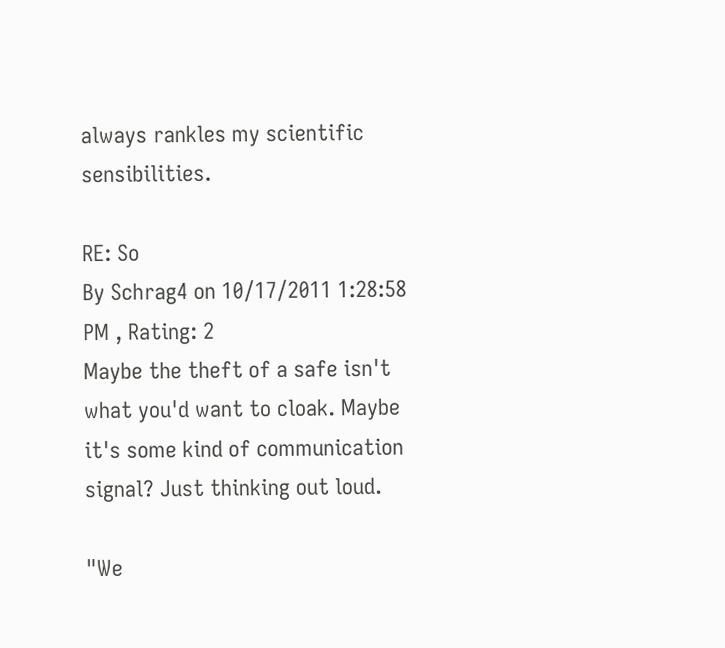always rankles my scientific sensibilities.

RE: So
By Schrag4 on 10/17/2011 1:28:58 PM , Rating: 2
Maybe the theft of a safe isn't what you'd want to cloak. Maybe it's some kind of communication signal? Just thinking out loud.

"We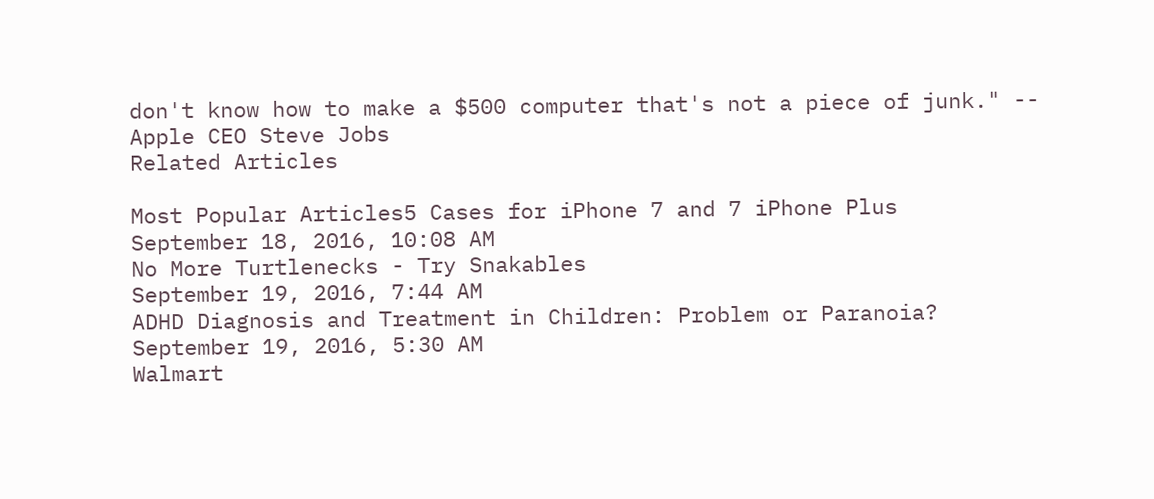don't know how to make a $500 computer that's not a piece of junk." -- Apple CEO Steve Jobs
Related Articles

Most Popular Articles5 Cases for iPhone 7 and 7 iPhone Plus
September 18, 2016, 10:08 AM
No More Turtlenecks - Try Snakables
September 19, 2016, 7:44 AM
ADHD Diagnosis and Treatment in Children: Problem or Paranoia?
September 19, 2016, 5:30 AM
Walmart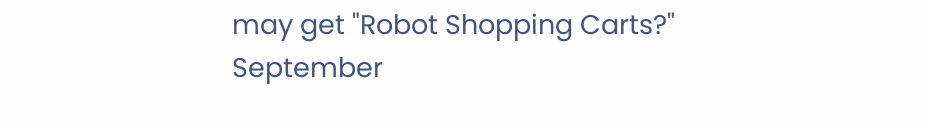may get "Robot Shopping Carts?"
September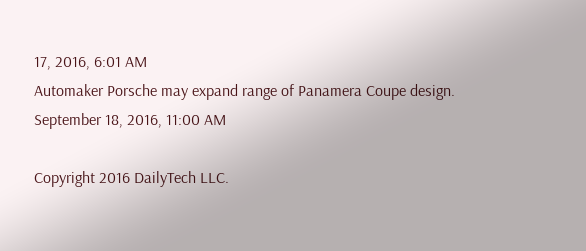17, 2016, 6:01 AM
Automaker Porsche may expand range of Panamera Coupe design.
September 18, 2016, 11:00 AM

Copyright 2016 DailyTech LLC.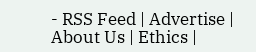- RSS Feed | Advertise | About Us | Ethics |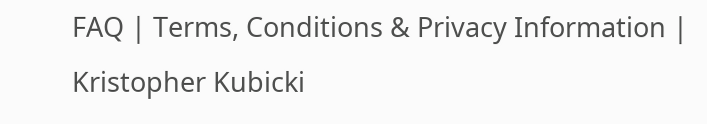FAQ | Terms, Conditions & Privacy Information | Kristopher Kubicki